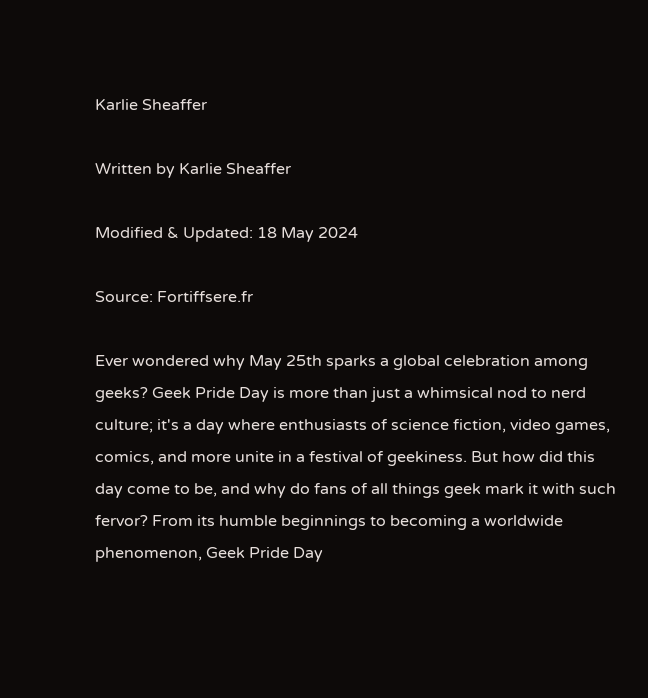Karlie Sheaffer

Written by Karlie Sheaffer

Modified & Updated: 18 May 2024

Source: Fortiffsere.fr

Ever wondered why May 25th sparks a global celebration among geeks? Geek Pride Day is more than just a whimsical nod to nerd culture; it's a day where enthusiasts of science fiction, video games, comics, and more unite in a festival of geekiness. But how did this day come to be, and why do fans of all things geek mark it with such fervor? From its humble beginnings to becoming a worldwide phenomenon, Geek Pride Day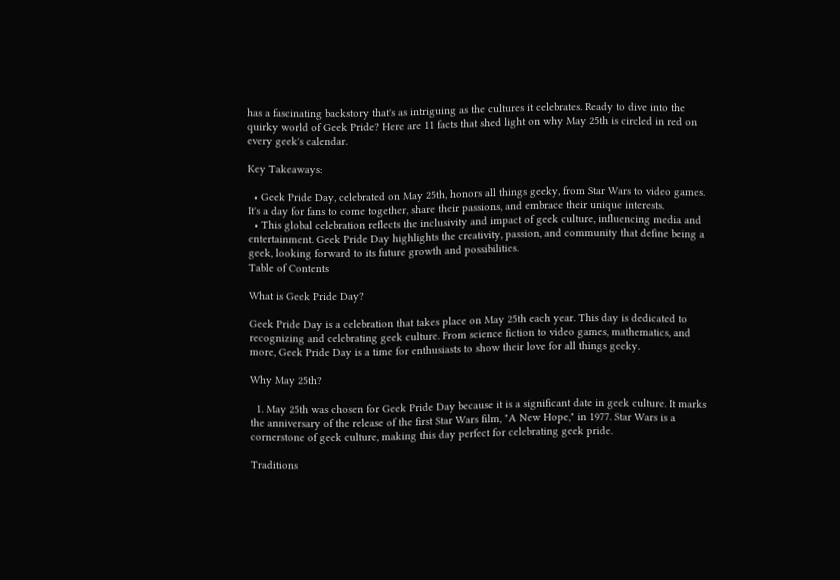has a fascinating backstory that's as intriguing as the cultures it celebrates. Ready to dive into the quirky world of Geek Pride? Here are 11 facts that shed light on why May 25th is circled in red on every geek's calendar.

Key Takeaways:

  • Geek Pride Day, celebrated on May 25th, honors all things geeky, from Star Wars to video games. It's a day for fans to come together, share their passions, and embrace their unique interests.
  • This global celebration reflects the inclusivity and impact of geek culture, influencing media and entertainment. Geek Pride Day highlights the creativity, passion, and community that define being a geek, looking forward to its future growth and possibilities.
Table of Contents

What is Geek Pride Day?

Geek Pride Day is a celebration that takes place on May 25th each year. This day is dedicated to recognizing and celebrating geek culture. From science fiction to video games, mathematics, and more, Geek Pride Day is a time for enthusiasts to show their love for all things geeky.

Why May 25th?

  1. May 25th was chosen for Geek Pride Day because it is a significant date in geek culture. It marks the anniversary of the release of the first Star Wars film, "A New Hope," in 1977. Star Wars is a cornerstone of geek culture, making this day perfect for celebrating geek pride.

Traditions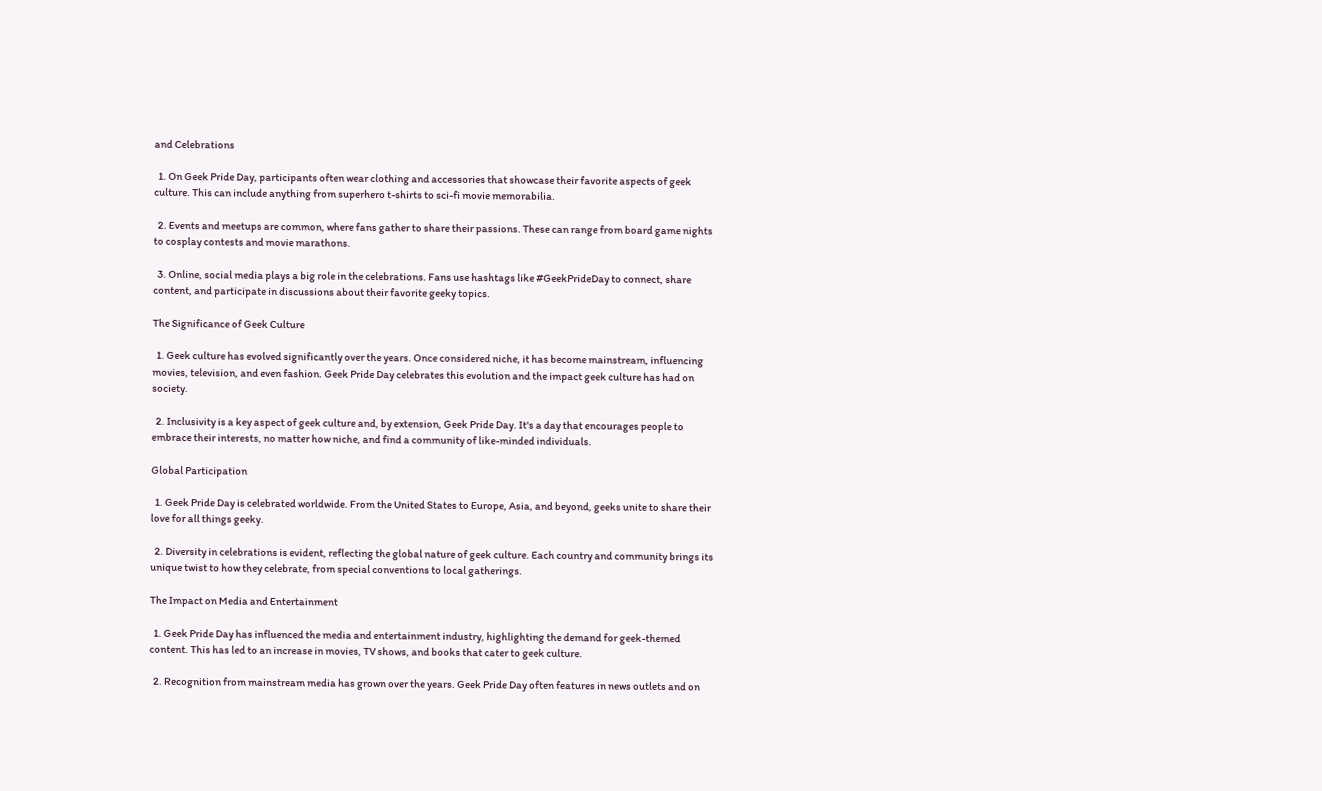and Celebrations

  1. On Geek Pride Day, participants often wear clothing and accessories that showcase their favorite aspects of geek culture. This can include anything from superhero t-shirts to sci-fi movie memorabilia.

  2. Events and meetups are common, where fans gather to share their passions. These can range from board game nights to cosplay contests and movie marathons.

  3. Online, social media plays a big role in the celebrations. Fans use hashtags like #GeekPrideDay to connect, share content, and participate in discussions about their favorite geeky topics.

The Significance of Geek Culture

  1. Geek culture has evolved significantly over the years. Once considered niche, it has become mainstream, influencing movies, television, and even fashion. Geek Pride Day celebrates this evolution and the impact geek culture has had on society.

  2. Inclusivity is a key aspect of geek culture and, by extension, Geek Pride Day. It's a day that encourages people to embrace their interests, no matter how niche, and find a community of like-minded individuals.

Global Participation

  1. Geek Pride Day is celebrated worldwide. From the United States to Europe, Asia, and beyond, geeks unite to share their love for all things geeky.

  2. Diversity in celebrations is evident, reflecting the global nature of geek culture. Each country and community brings its unique twist to how they celebrate, from special conventions to local gatherings.

The Impact on Media and Entertainment

  1. Geek Pride Day has influenced the media and entertainment industry, highlighting the demand for geek-themed content. This has led to an increase in movies, TV shows, and books that cater to geek culture.

  2. Recognition from mainstream media has grown over the years. Geek Pride Day often features in news outlets and on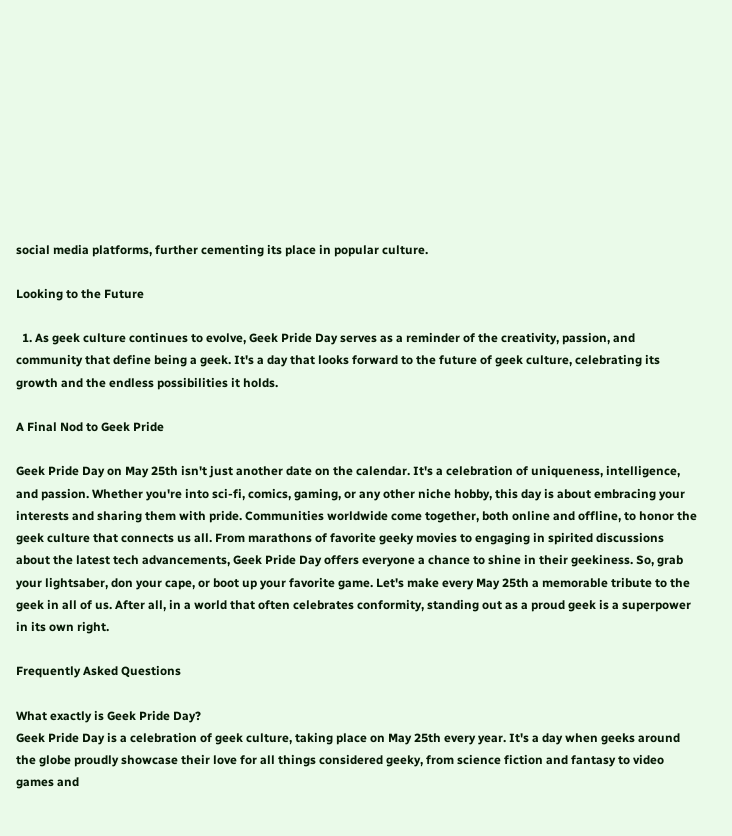social media platforms, further cementing its place in popular culture.

Looking to the Future

  1. As geek culture continues to evolve, Geek Pride Day serves as a reminder of the creativity, passion, and community that define being a geek. It's a day that looks forward to the future of geek culture, celebrating its growth and the endless possibilities it holds.

A Final Nod to Geek Pride

Geek Pride Day on May 25th isn't just another date on the calendar. It's a celebration of uniqueness, intelligence, and passion. Whether you're into sci-fi, comics, gaming, or any other niche hobby, this day is about embracing your interests and sharing them with pride. Communities worldwide come together, both online and offline, to honor the geek culture that connects us all. From marathons of favorite geeky movies to engaging in spirited discussions about the latest tech advancements, Geek Pride Day offers everyone a chance to shine in their geekiness. So, grab your lightsaber, don your cape, or boot up your favorite game. Let's make every May 25th a memorable tribute to the geek in all of us. After all, in a world that often celebrates conformity, standing out as a proud geek is a superpower in its own right.

Frequently Asked Questions

What exactly is Geek Pride Day?
Geek Pride Day is a celebration of geek culture, taking place on May 25th every year. It's a day when geeks around the globe proudly showcase their love for all things considered geeky, from science fiction and fantasy to video games and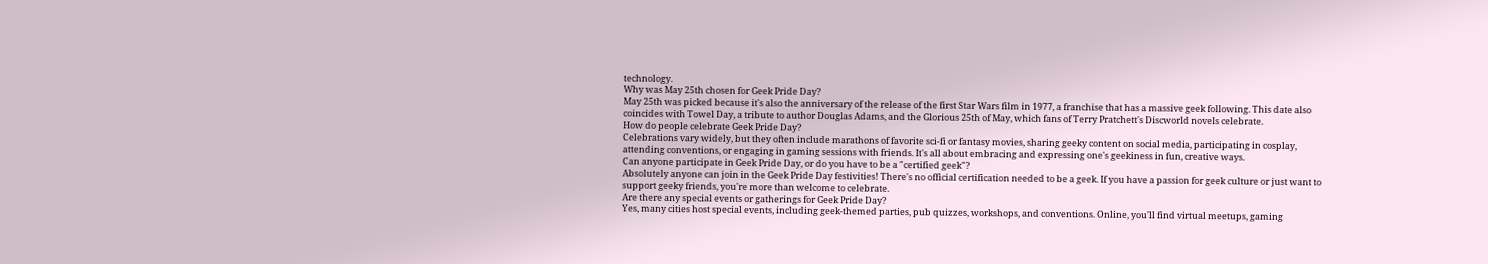technology.
Why was May 25th chosen for Geek Pride Day?
May 25th was picked because it's also the anniversary of the release of the first Star Wars film in 1977, a franchise that has a massive geek following. This date also coincides with Towel Day, a tribute to author Douglas Adams, and the Glorious 25th of May, which fans of Terry Pratchett's Discworld novels celebrate.
How do people celebrate Geek Pride Day?
Celebrations vary widely, but they often include marathons of favorite sci-fi or fantasy movies, sharing geeky content on social media, participating in cosplay, attending conventions, or engaging in gaming sessions with friends. It's all about embracing and expressing one's geekiness in fun, creative ways.
Can anyone participate in Geek Pride Day, or do you have to be a "certified geek"?
Absolutely anyone can join in the Geek Pride Day festivities! There's no official certification needed to be a geek. If you have a passion for geek culture or just want to support geeky friends, you're more than welcome to celebrate.
Are there any special events or gatherings for Geek Pride Day?
Yes, many cities host special events, including geek-themed parties, pub quizzes, workshops, and conventions. Online, you'll find virtual meetups, gaming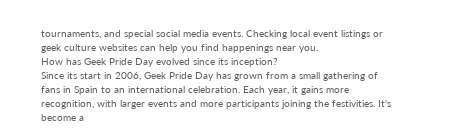tournaments, and special social media events. Checking local event listings or geek culture websites can help you find happenings near you.
How has Geek Pride Day evolved since its inception?
Since its start in 2006, Geek Pride Day has grown from a small gathering of fans in Spain to an international celebration. Each year, it gains more recognition, with larger events and more participants joining the festivities. It's become a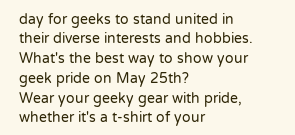day for geeks to stand united in their diverse interests and hobbies.
What's the best way to show your geek pride on May 25th?
Wear your geeky gear with pride, whether it's a t-shirt of your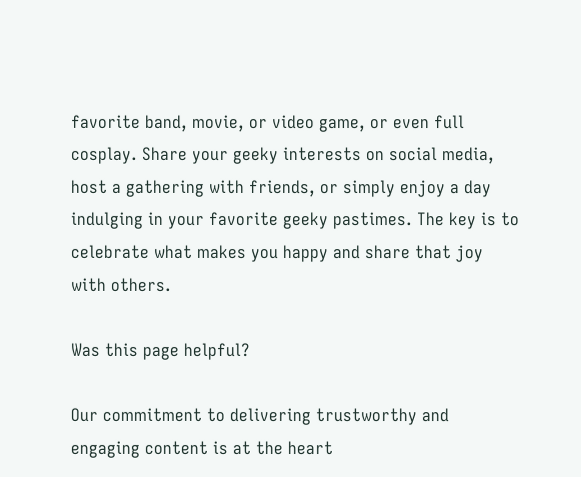favorite band, movie, or video game, or even full cosplay. Share your geeky interests on social media, host a gathering with friends, or simply enjoy a day indulging in your favorite geeky pastimes. The key is to celebrate what makes you happy and share that joy with others.

Was this page helpful?

Our commitment to delivering trustworthy and engaging content is at the heart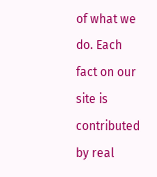of what we do. Each fact on our site is contributed by real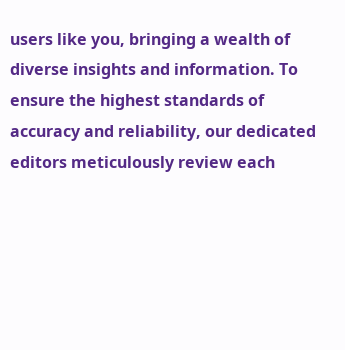users like you, bringing a wealth of diverse insights and information. To ensure the highest standards of accuracy and reliability, our dedicated editors meticulously review each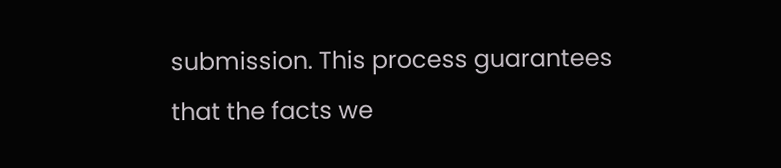submission. This process guarantees that the facts we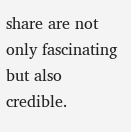share are not only fascinating but also credible.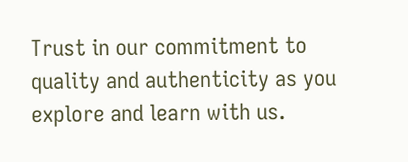Trust in our commitment to quality and authenticity as you explore and learn with us.